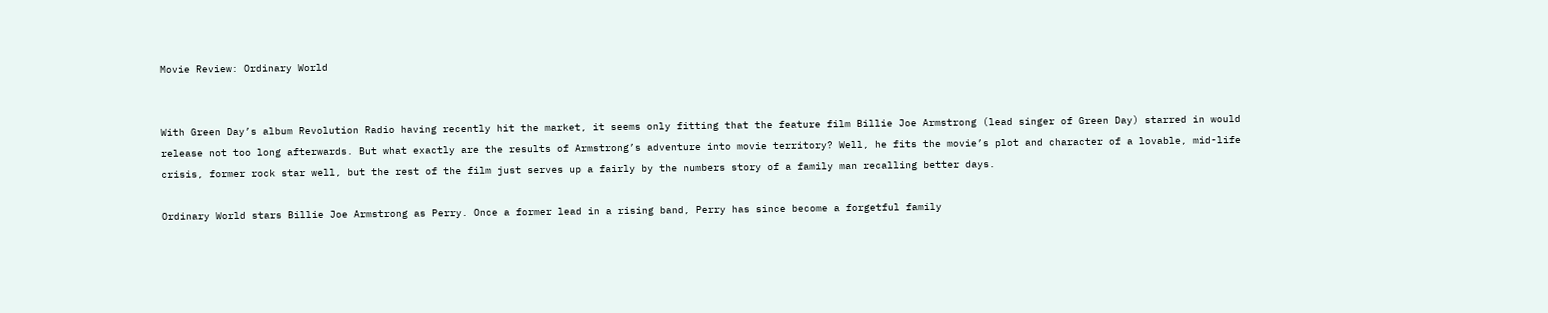Movie Review: Ordinary World


With Green Day’s album Revolution Radio having recently hit the market, it seems only fitting that the feature film Billie Joe Armstrong (lead singer of Green Day) starred in would release not too long afterwards. But what exactly are the results of Armstrong’s adventure into movie territory? Well, he fits the movie’s plot and character of a lovable, mid-life crisis, former rock star well, but the rest of the film just serves up a fairly by the numbers story of a family man recalling better days.

Ordinary World stars Billie Joe Armstrong as Perry. Once a former lead in a rising band, Perry has since become a forgetful family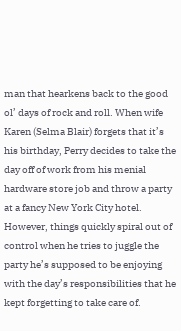man that hearkens back to the good ol’ days of rock and roll. When wife Karen (Selma Blair) forgets that it’s his birthday, Perry decides to take the day off of work from his menial hardware store job and throw a party at a fancy New York City hotel. However, things quickly spiral out of control when he tries to juggle the party he’s supposed to be enjoying with the day’s responsibilities that he kept forgetting to take care of.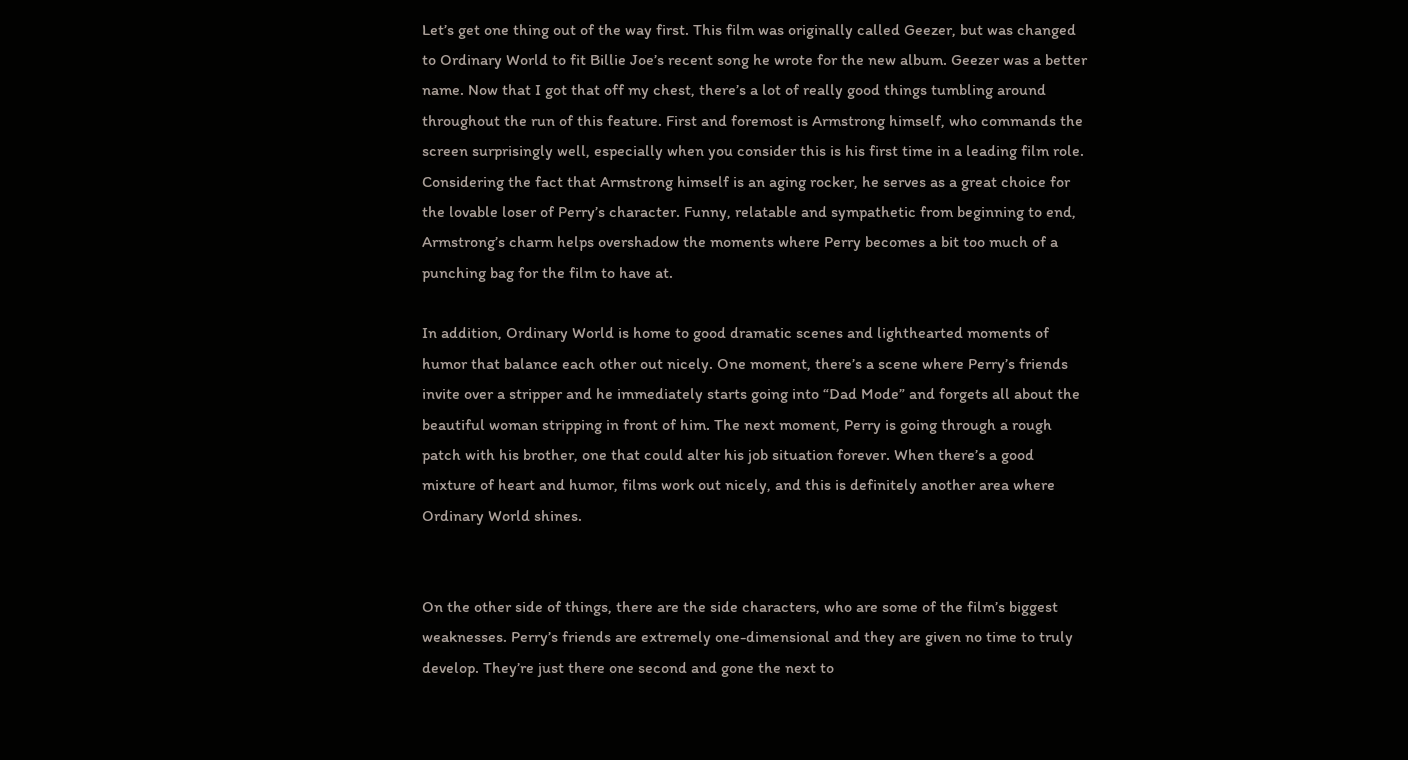Let’s get one thing out of the way first. This film was originally called Geezer, but was changed to Ordinary World to fit Billie Joe’s recent song he wrote for the new album. Geezer was a better name. Now that I got that off my chest, there’s a lot of really good things tumbling around throughout the run of this feature. First and foremost is Armstrong himself, who commands the screen surprisingly well, especially when you consider this is his first time in a leading film role. Considering the fact that Armstrong himself is an aging rocker, he serves as a great choice for the lovable loser of Perry’s character. Funny, relatable and sympathetic from beginning to end, Armstrong’s charm helps overshadow the moments where Perry becomes a bit too much of a punching bag for the film to have at.

In addition, Ordinary World is home to good dramatic scenes and lighthearted moments of humor that balance each other out nicely. One moment, there’s a scene where Perry’s friends invite over a stripper and he immediately starts going into “Dad Mode” and forgets all about the beautiful woman stripping in front of him. The next moment, Perry is going through a rough patch with his brother, one that could alter his job situation forever. When there’s a good mixture of heart and humor, films work out nicely, and this is definitely another area where Ordinary World shines.


On the other side of things, there are the side characters, who are some of the film’s biggest weaknesses. Perry’s friends are extremely one-dimensional and they are given no time to truly develop. They’re just there one second and gone the next to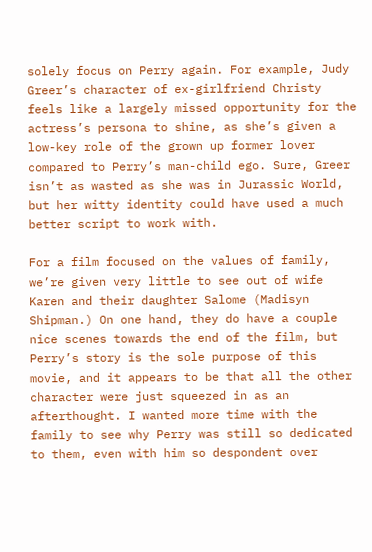solely focus on Perry again. For example, Judy Greer’s character of ex-girlfriend Christy feels like a largely missed opportunity for the actress’s persona to shine, as she’s given a low-key role of the grown up former lover compared to Perry’s man-child ego. Sure, Greer isn’t as wasted as she was in Jurassic World, but her witty identity could have used a much better script to work with.

For a film focused on the values of family, we’re given very little to see out of wife Karen and their daughter Salome (Madisyn Shipman.) On one hand, they do have a couple nice scenes towards the end of the film, but Perry’s story is the sole purpose of this movie, and it appears to be that all the other character were just squeezed in as an afterthought. I wanted more time with the family to see why Perry was still so dedicated to them, even with him so despondent over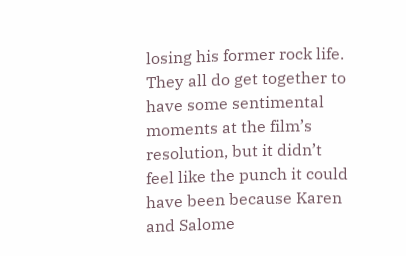losing his former rock life. They all do get together to have some sentimental moments at the film’s resolution, but it didn’t feel like the punch it could have been because Karen and Salome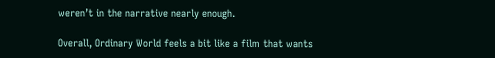weren’t in the narrative nearly enough.

Overall, Ordinary World feels a bit like a film that wants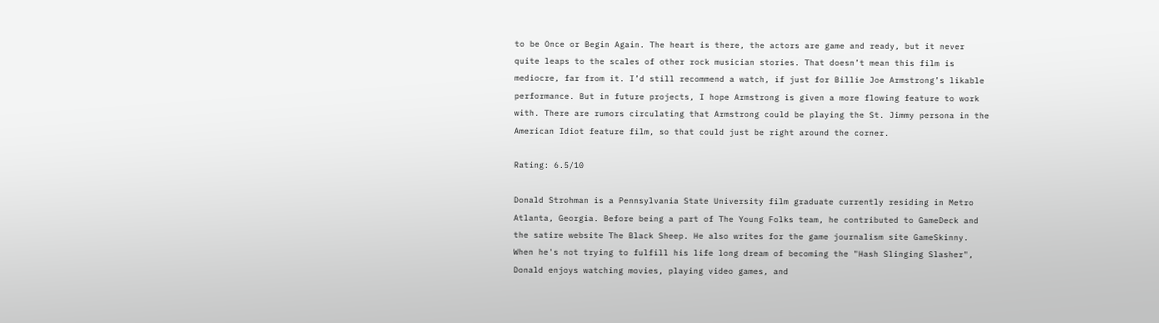to be Once or Begin Again. The heart is there, the actors are game and ready, but it never quite leaps to the scales of other rock musician stories. That doesn’t mean this film is mediocre, far from it. I’d still recommend a watch, if just for Billie Joe Armstrong’s likable performance. But in future projects, I hope Armstrong is given a more flowing feature to work with. There are rumors circulating that Armstrong could be playing the St. Jimmy persona in the American Idiot feature film, so that could just be right around the corner.

Rating: 6.5/10

Donald Strohman is a Pennsylvania State University film graduate currently residing in Metro Atlanta, Georgia. Before being a part of The Young Folks team, he contributed to GameDeck and the satire website The Black Sheep. He also writes for the game journalism site GameSkinny. When he's not trying to fulfill his life long dream of becoming the "Hash Slinging Slasher", Donald enjoys watching movies, playing video games, and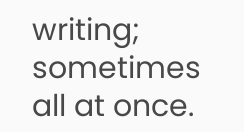writing; sometimes all at once.